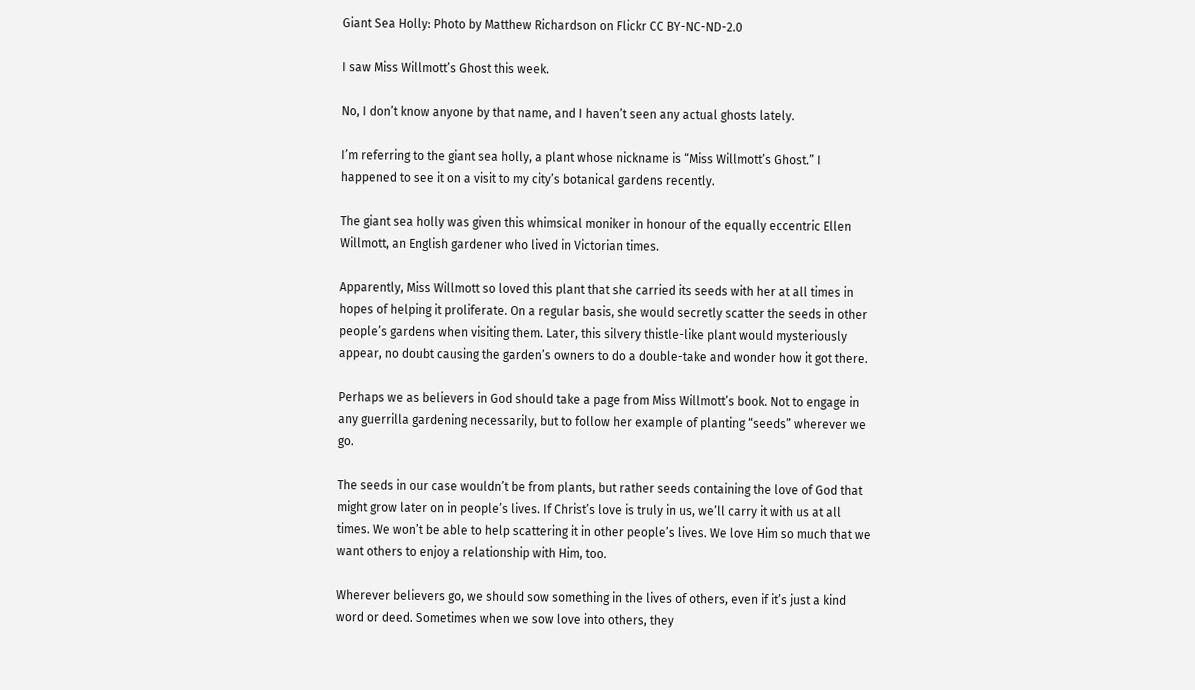Giant Sea Holly: Photo by Matthew Richardson on Flickr CC BY-NC-ND-2.0

I saw Miss Willmott’s Ghost this week.

No, I don’t know anyone by that name, and I haven’t seen any actual ghosts lately.

I’m referring to the giant sea holly, a plant whose nickname is “Miss Willmott’s Ghost.” I happened to see it on a visit to my city’s botanical gardens recently.

The giant sea holly was given this whimsical moniker in honour of the equally eccentric Ellen Willmott, an English gardener who lived in Victorian times.

Apparently, Miss Willmott so loved this plant that she carried its seeds with her at all times in hopes of helping it proliferate. On a regular basis, she would secretly scatter the seeds in other people’s gardens when visiting them. Later, this silvery thistle-like plant would mysteriously appear, no doubt causing the garden’s owners to do a double-take and wonder how it got there.

Perhaps we as believers in God should take a page from Miss Willmott’s book. Not to engage in any guerrilla gardening necessarily, but to follow her example of planting “seeds” wherever we go.

The seeds in our case wouldn’t be from plants, but rather seeds containing the love of God that might grow later on in people’s lives. If Christ’s love is truly in us, we’ll carry it with us at all times. We won’t be able to help scattering it in other people’s lives. We love Him so much that we want others to enjoy a relationship with Him, too.

Wherever believers go, we should sow something in the lives of others, even if it’s just a kind word or deed. Sometimes when we sow love into others, they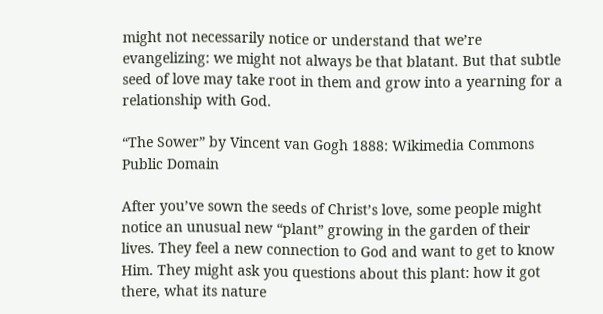might not necessarily notice or understand that we’re evangelizing: we might not always be that blatant. But that subtle seed of love may take root in them and grow into a yearning for a relationship with God.

“The Sower” by Vincent van Gogh 1888: Wikimedia Commons Public Domain

After you’ve sown the seeds of Christ’s love, some people might notice an unusual new “plant” growing in the garden of their lives. They feel a new connection to God and want to get to know Him. They might ask you questions about this plant: how it got there, what its nature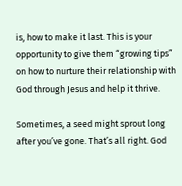is, how to make it last. This is your opportunity to give them “growing tips” on how to nurture their relationship with God through Jesus and help it thrive.

Sometimes, a seed might sprout long after you’ve gone. That’s all right. God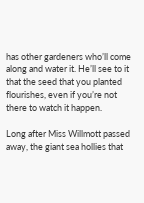has other gardeners who’ll come along and water it. He’ll see to it that the seed that you planted flourishes, even if you’re not there to watch it happen.

Long after Miss Willmott passed away, the giant sea hollies that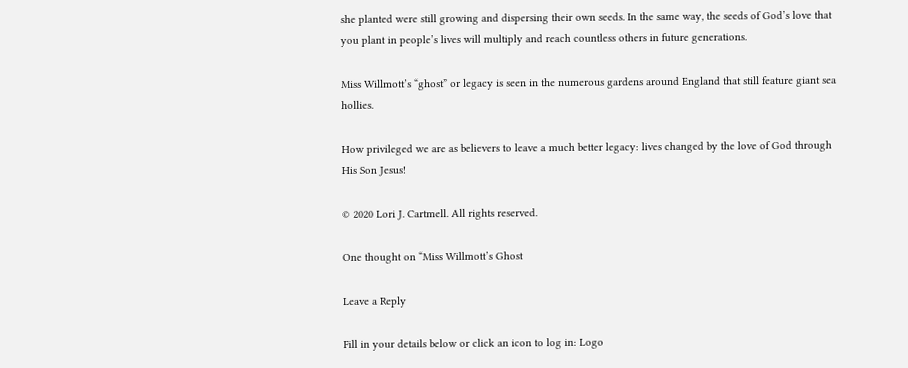she planted were still growing and dispersing their own seeds. In the same way, the seeds of God’s love that you plant in people’s lives will multiply and reach countless others in future generations.

Miss Willmott’s “ghost” or legacy is seen in the numerous gardens around England that still feature giant sea hollies.

How privileged we are as believers to leave a much better legacy: lives changed by the love of God through His Son Jesus!

© 2020 Lori J. Cartmell. All rights reserved.

One thought on “Miss Willmott’s Ghost

Leave a Reply

Fill in your details below or click an icon to log in: Logo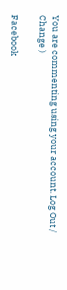You are commenting using your account. Log Out /  Change )

Facebook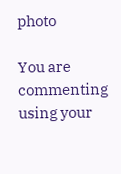photo

You are commenting using your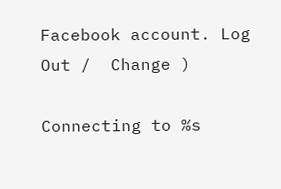Facebook account. Log Out /  Change )

Connecting to %s